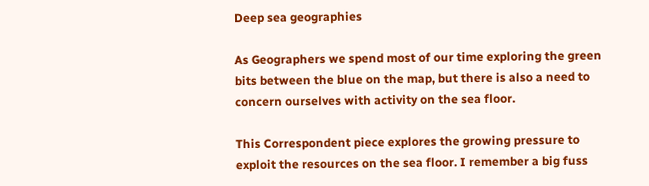Deep sea geographies

As Geographers we spend most of our time exploring the green bits between the blue on the map, but there is also a need to concern ourselves with activity on the sea floor.

This Correspondent piece explores the growing pressure to exploit the resources on the sea floor. I remember a big fuss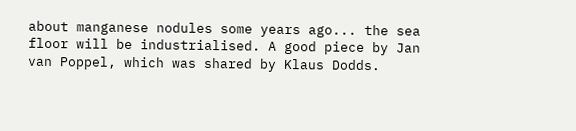about manganese nodules some years ago... the sea floor will be industrialised. A good piece by Jan van Poppel, which was shared by Klaus Dodds.